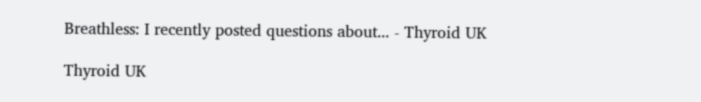Breathless: I recently posted questions about... - Thyroid UK

Thyroid UK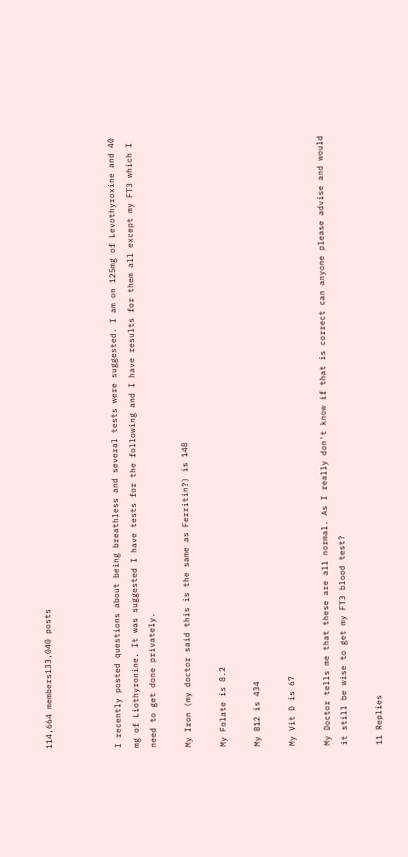114,664 members133,040 posts



I recently posted questions about being breathless and several tests were suggested. I am on 125mg of Levothyroxine and 40 mg of Liothyronine. It was suggested I have tests for the following and I have results for them all except my FT3 which I need to get done privately.

My Iron (my doctor said this is the same as Ferritin?) is 148

My Folate is 8.2

My B12 is 434

My Vit D is 67

My Doctor tells me that these are all normal. As I really don't know if that is correct can anyone please advise and would it still be wise to get my FT3 blood test?

11 Replies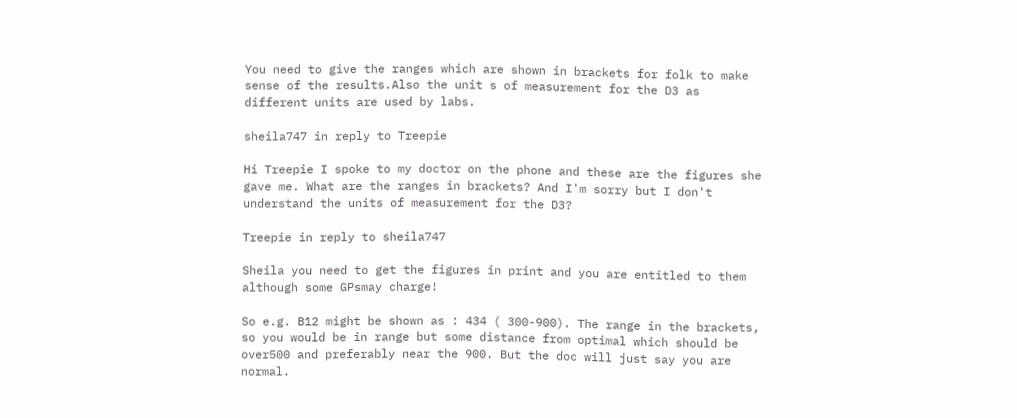You need to give the ranges which are shown in brackets for folk to make sense of the results.Also the unit s of measurement for the D3 as different units are used by labs.

sheila747 in reply to Treepie

Hi Treepie I spoke to my doctor on the phone and these are the figures she gave me. What are the ranges in brackets? And I'm sorry but I don't understand the units of measurement for the D3?

Treepie in reply to sheila747

Sheila you need to get the figures in print and you are entitled to them although some GPsmay charge!

So e.g. B12 might be shown as : 434 ( 300-900). The range in the brackets, so you would be in range but some distance from optimal which should be over500 and preferably near the 900. But the doc will just say you are normal.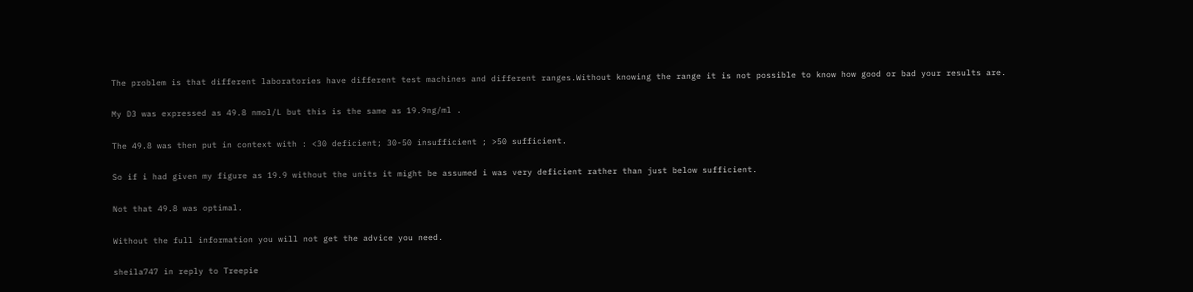The problem is that different laboratories have different test machines and different ranges.Without knowing the range it is not possible to know how good or bad your results are.

My D3 was expressed as 49.8 nmol/L but this is the same as 19.9ng/ml .

The 49.8 was then put in context with : <30 deficient; 30-50 insufficient ; >50 sufficient.

So if i had given my figure as 19.9 without the units it might be assumed i was very deficient rather than just below sufficient.

Not that 49.8 was optimal.

Without the full information you will not get the advice you need.

sheila747 in reply to Treepie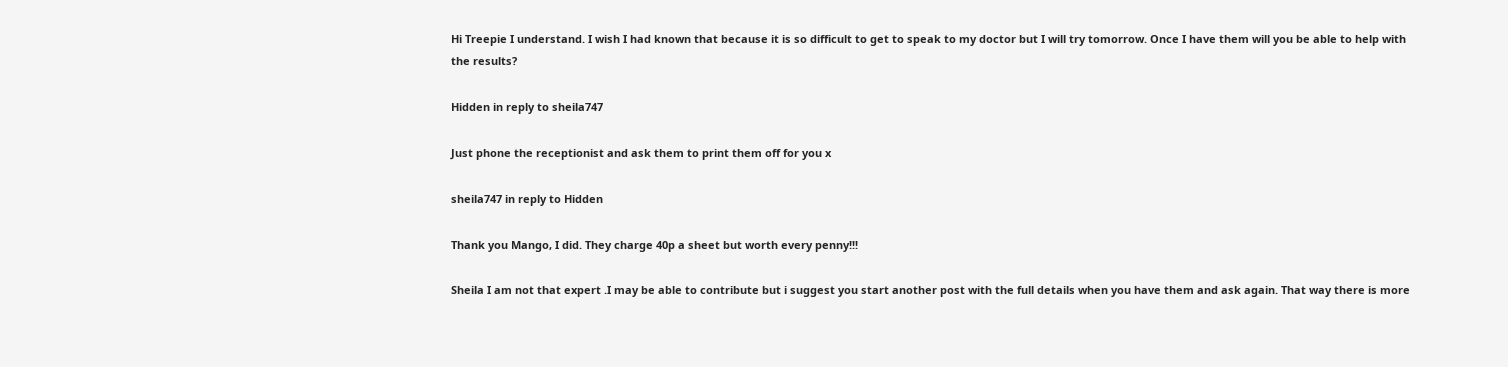Hi Treepie I understand. I wish I had known that because it is so difficult to get to speak to my doctor but I will try tomorrow. Once I have them will you be able to help with the results?

Hidden in reply to sheila747

Just phone the receptionist and ask them to print them off for you x

sheila747 in reply to Hidden

Thank you Mango, I did. They charge 40p a sheet but worth every penny!!!

Sheila I am not that expert .I may be able to contribute but i suggest you start another post with the full details when you have them and ask again. That way there is more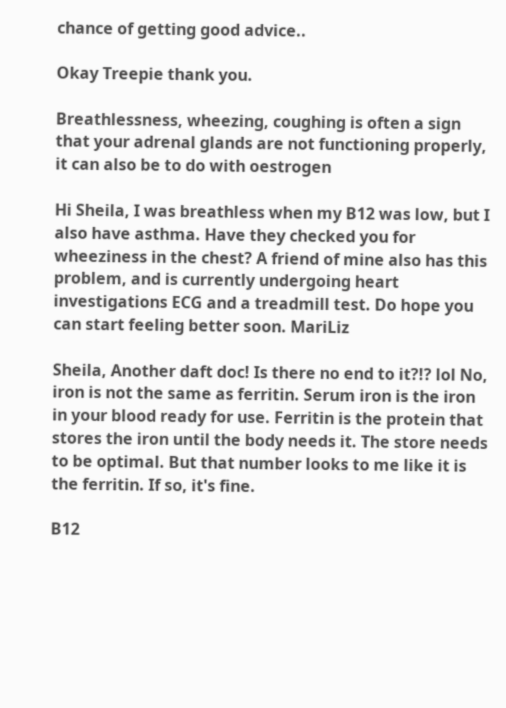chance of getting good advice..

Okay Treepie thank you.

Breathlessness, wheezing, coughing is often a sign that your adrenal glands are not functioning properly, it can also be to do with oestrogen

Hi Sheila, I was breathless when my B12 was low, but I also have asthma. Have they checked you for wheeziness in the chest? A friend of mine also has this problem, and is currently undergoing heart investigations ECG and a treadmill test. Do hope you can start feeling better soon. MariLiz

Sheila, Another daft doc! Is there no end to it?!? lol No, iron is not the same as ferritin. Serum iron is the iron in your blood ready for use. Ferritin is the protein that stores the iron until the body needs it. The store needs to be optimal. But that number looks to me like it is the ferritin. If so, it's fine.

B12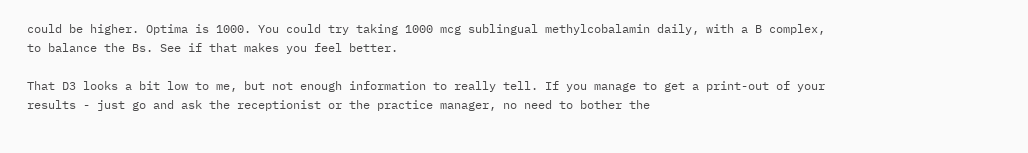could be higher. Optima is 1000. You could try taking 1000 mcg sublingual methylcobalamin daily, with a B complex, to balance the Bs. See if that makes you feel better.

That D3 looks a bit low to me, but not enough information to really tell. If you manage to get a print-out of your results - just go and ask the receptionist or the practice manager, no need to bother the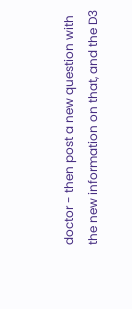doctor - then post a new question with the new information on that, and the D3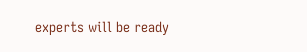experts will be ready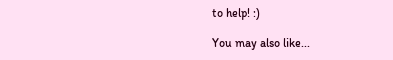to help! :)

You may also like...